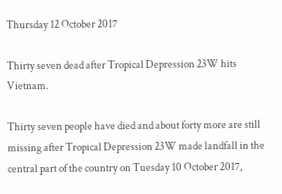Thursday 12 October 2017

Thirty seven dead after Tropical Depression 23W hits Vietnam.

Thirty seven people have died and about forty more are still missing after Tropical Depression 23W made landfall in the central part of the country on Tuesday 10 October 2017,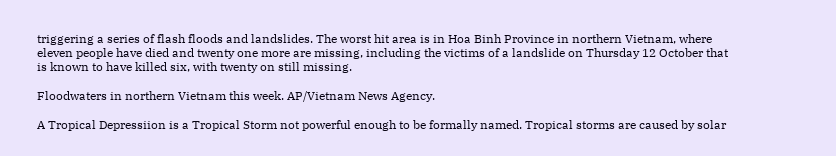triggering a series of flash floods and landslides. The worst hit area is in Hoa Binh Province in northern Vietnam, where eleven people have died and twenty one more are missing, including the victims of a landslide on Thursday 12 October that is known to have killed six, with twenty on still missing.

Floodwaters in northern Vietnam this week. AP/Vietnam News Agency.

A Tropical Depressiion is a Tropical Storm not powerful enough to be formally named. Tropical storms are caused by solar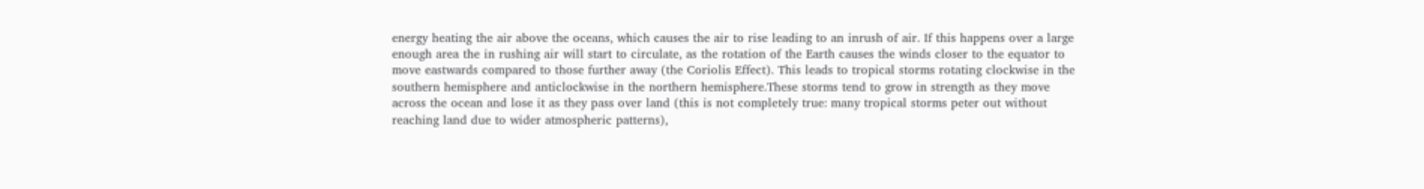energy heating the air above the oceans, which causes the air to rise leading to an inrush of air. If this happens over a large enough area the in rushing air will start to circulate, as the rotation of the Earth causes the winds closer to the equator to move eastwards compared to those further away (the Coriolis Effect). This leads to tropical storms rotating clockwise in the southern hemisphere and anticlockwise in the northern hemisphere.These storms tend to grow in strength as they move across the ocean and lose it as they pass over land (this is not completely true: many tropical storms peter out without reaching land due to wider atmospheric patterns),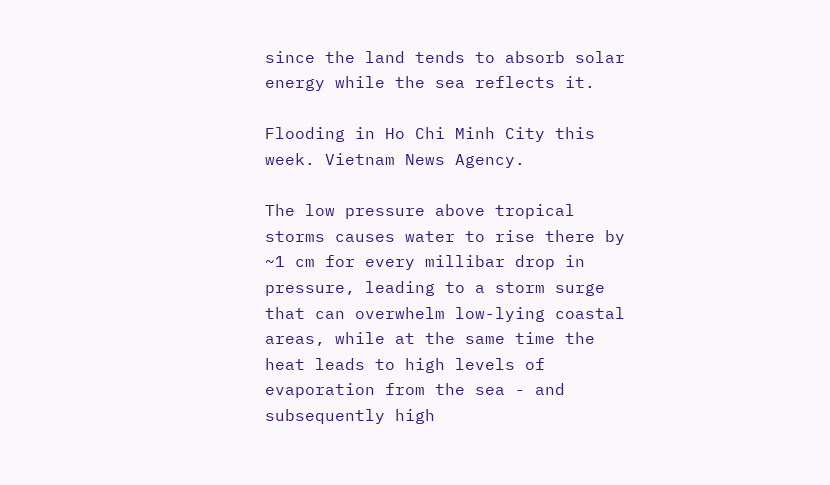since the land tends to absorb solar energy while the sea reflects it.

Flooding in Ho Chi Minh City this week. Vietnam News Agency.

The low pressure above tropical storms causes water to rise there by ~1 cm for every millibar drop in pressure, leading to a storm surge that can overwhelm low-lying coastal areas, while at the same time the heat leads to high levels of evaporation from the sea - and subsequently high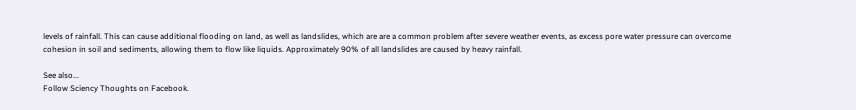levels of rainfall. This can cause additional flooding on land, as well as landslides, which are are a common problem after severe weather events, as excess pore water pressure can overcome cohesion in soil and sediments, allowing them to flow like liquids. Approximately 90% of all landslides are caused by heavy rainfall.

See also...
Follow Sciency Thoughts on Facebook.